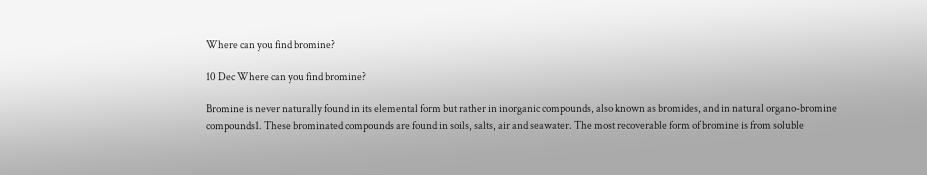Where can you find bromine?

10 Dec Where can you find bromine?

Bromine is never naturally found in its elemental form but rather in inorganic compounds, also known as bromides, and in natural organo-bromine compounds1. These brominated compounds are found in soils, salts, air and seawater. The most recoverable form of bromine is from soluble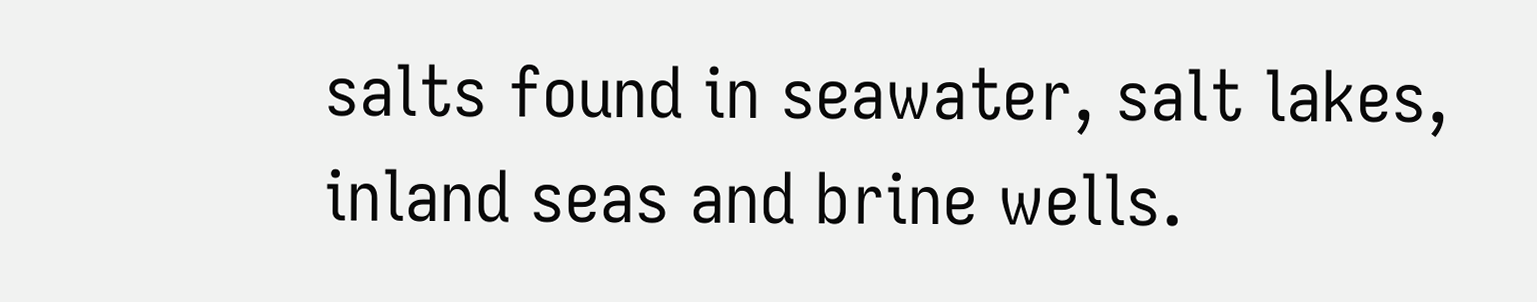salts found in seawater, salt lakes, inland seas and brine wells.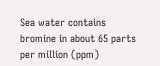Sea water contains bromine in about 65 parts per million (ppm)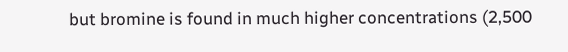but bromine is found in much higher concentrations (2,500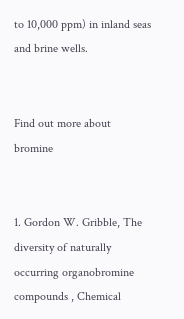to 10,000 ppm) in inland seas and brine wells.


Find out more about bromine


1. Gordon W. Gribble, The diversity of naturally occurring organobromine compounds , Chemical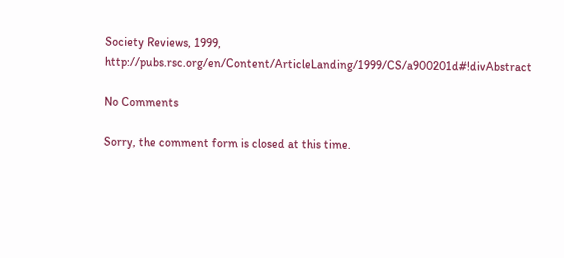Society Reviews, 1999, http://pubs.rsc.org/en/Content/ArticleLanding/1999/CS/a900201d#!divAbstract

No Comments

Sorry, the comment form is closed at this time.